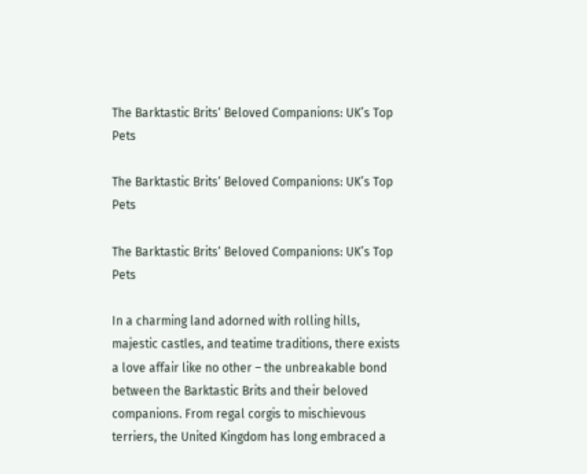The Barktastic Brits‘ Beloved Companions: UK’s Top Pets

The Barktastic Brits‘ Beloved Companions: UK’s Top Pets

The Barktastic Brits‘ Beloved Companions: UK’s Top Pets

In a charming land adorned with rolling hills, majestic castles, and teatime traditions, there exists a love affair like no other – the unbreakable bond between the Barktastic Brits and their beloved companions. From regal corgis to mischievous terriers, the United Kingdom has long embraced a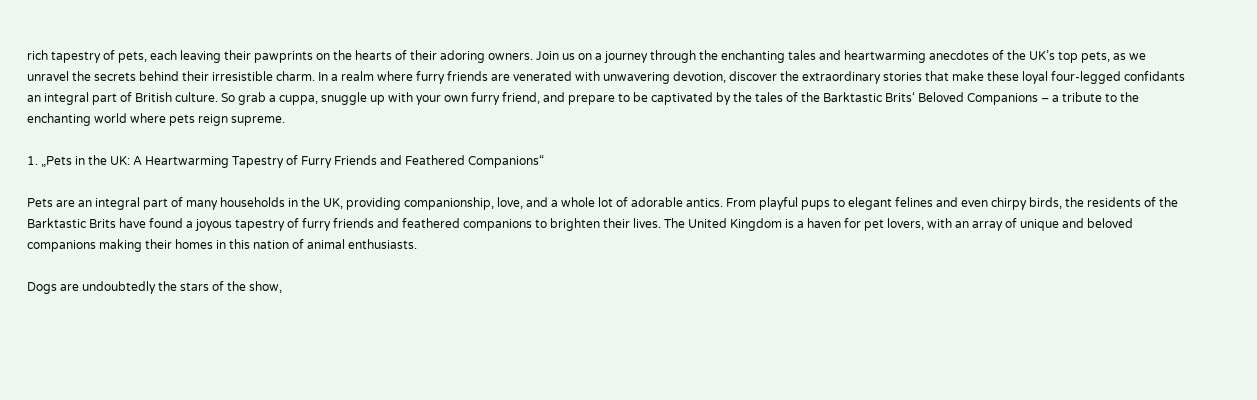rich tapestry of pets, each leaving their pawprints on the hearts of their adoring owners. Join us on a journey through the enchanting tales and heartwarming anecdotes of the UK’s top pets, as we unravel the secrets behind their irresistible charm. In a realm where furry friends are venerated with unwavering devotion, discover the extraordinary stories that make these loyal four-legged confidants an integral part of British culture. So grab a cuppa, snuggle up with your own furry friend, and prepare to be captivated by the tales of the Barktastic Brits‘ Beloved Companions – a tribute to the enchanting world where pets reign supreme.

1. „Pets in the UK: A Heartwarming Tapestry of Furry Friends and Feathered Companions“

Pets are an integral part of many households in the UK, providing companionship, love, and a whole lot of adorable antics. From playful pups to elegant felines and even chirpy birds, the residents of the Barktastic Brits have found a joyous tapestry of furry friends and feathered companions to brighten their lives. The United Kingdom is a haven for pet lovers, with an array of unique and beloved companions making their homes in this nation of animal enthusiasts.

Dogs are undoubtedly the stars of the show,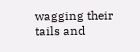wagging their tails and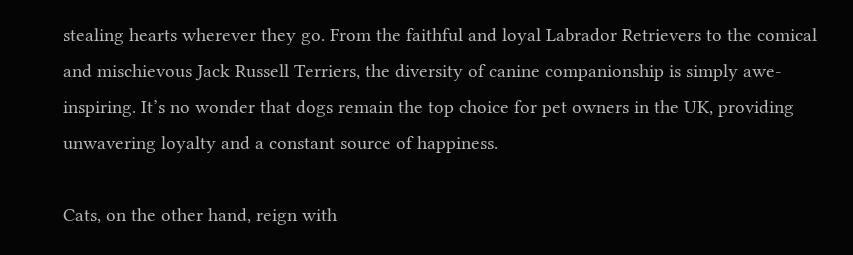stealing hearts wherever they go. From the faithful and loyal Labrador Retrievers to the comical and mischievous Jack Russell Terriers, the diversity of canine companionship is simply awe-inspiring. It’s no wonder that dogs remain the top choice for pet owners in the UK, providing unwavering loyalty and a constant source of happiness.

Cats, on the other hand, reign with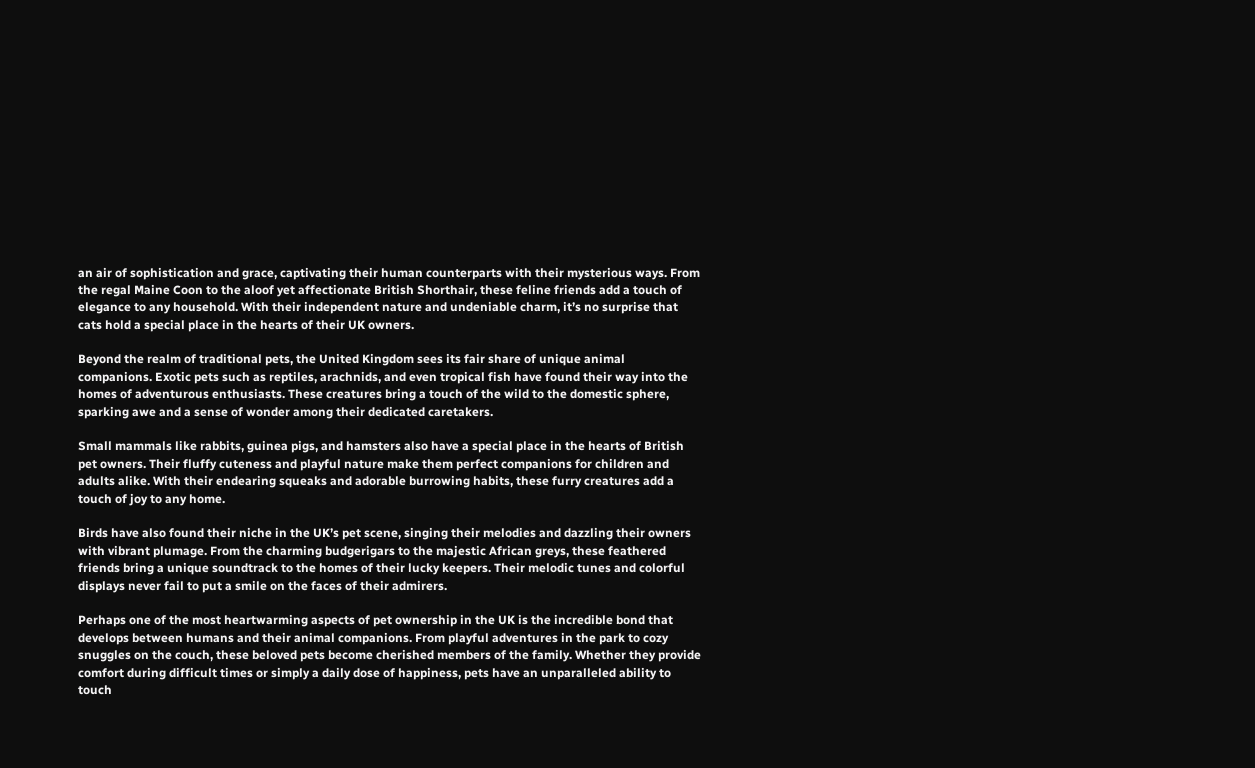an air of sophistication and grace, captivating their human counterparts with their mysterious ways. From the regal Maine Coon to the aloof yet affectionate British Shorthair, these feline friends add a touch of elegance to any household. With their independent nature and undeniable charm, it’s no surprise that cats hold a special place in the hearts of their UK owners.

Beyond the realm of traditional pets, the United Kingdom sees its fair share of unique animal companions. Exotic pets such as reptiles, arachnids, and even tropical fish have found their way into the homes of adventurous enthusiasts. These creatures bring a touch of the wild to the domestic sphere, sparking awe and a sense of wonder among their dedicated caretakers.

Small mammals like rabbits, guinea pigs, and hamsters also have a special place in the hearts of British pet owners. Their fluffy cuteness and playful nature make them perfect companions for children and adults alike. With their endearing squeaks and adorable burrowing habits, these furry creatures add a touch of joy to any home.

Birds have also found their niche in the UK’s pet scene, singing their melodies and dazzling their owners with vibrant plumage. From the charming budgerigars to the majestic African greys, these feathered friends bring a unique soundtrack to the homes of their lucky keepers. Their melodic tunes and colorful displays never fail to put a smile on the faces of their admirers.

Perhaps one of the most heartwarming aspects of pet ownership in the UK is the incredible bond that develops between humans and their animal companions. From playful adventures in the park to cozy snuggles on the couch, these beloved pets become cherished members of the family. Whether they provide comfort during difficult times or simply a daily dose of happiness, pets have an unparalleled ability to touch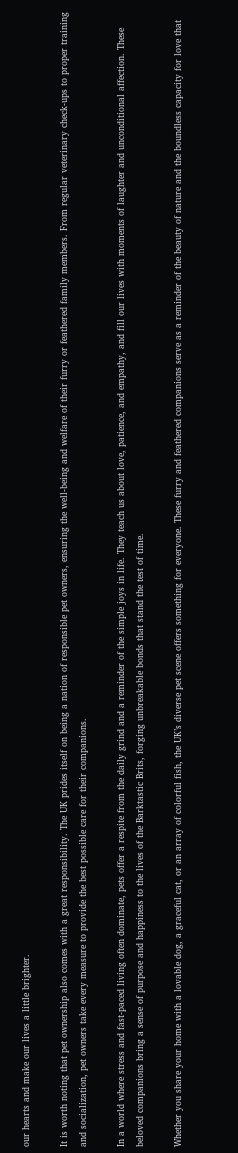our hearts and make our lives a little brighter.

It is worth noting that pet ownership also comes with a great responsibility. The UK prides itself on being a nation of responsible pet owners, ensuring the well-being and welfare of their furry or feathered family members. From regular veterinary check-ups to proper training and socialization, pet owners take every measure to provide the best possible care for their companions.

In a world where stress and fast-paced living often dominate, pets offer a respite from the daily grind and a reminder of the simple joys in life. They teach us about love, patience, and empathy, and fill our lives with moments of laughter and unconditional affection. These beloved companions bring a sense of purpose and happiness to the lives of the Barktastic Brits, forging unbreakable bonds that stand the test of time.

Whether you share your home with a lovable dog, a graceful cat, or an array of colorful fish, the UK’s diverse pet scene offers something for everyone. These furry and feathered companions serve as a reminder of the beauty of nature and the boundless capacity for love that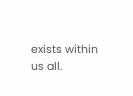exists within us all.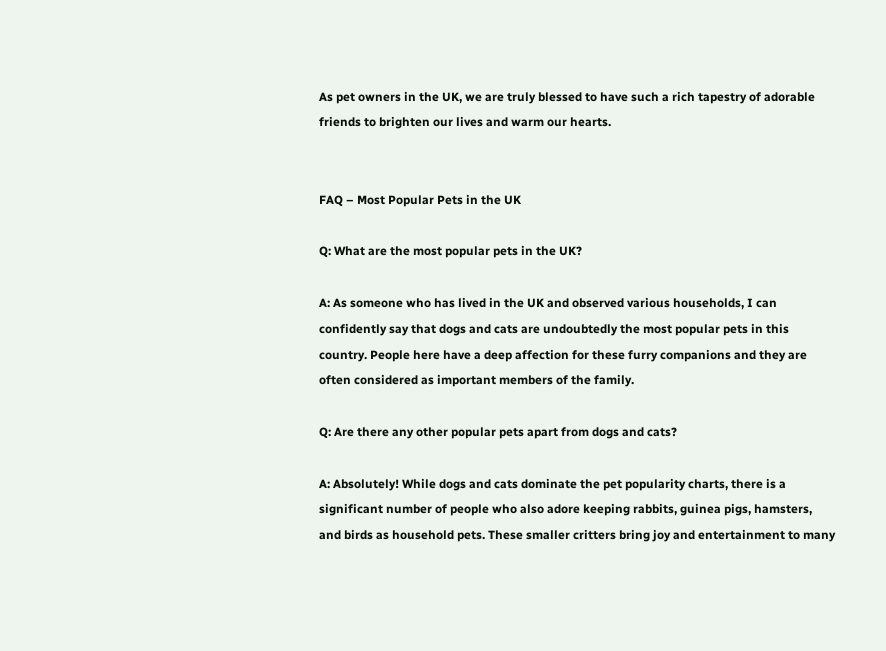As pet owners in the UK, we are truly blessed to have such a rich tapestry of adorable friends to brighten our lives and warm our hearts.


FAQ – Most Popular Pets in the UK

Q: What are the most popular pets in the UK?

A: As someone who has lived in the UK and observed various households, I can confidently say that dogs and cats are undoubtedly the most popular pets in this country. People here have a deep affection for these furry companions and they are often considered as important members of the family.

Q: Are there any other popular pets apart from dogs and cats?

A: Absolutely! While dogs and cats dominate the pet popularity charts, there is a significant number of people who also adore keeping rabbits, guinea pigs, hamsters, and birds as household pets. These smaller critters bring joy and entertainment to many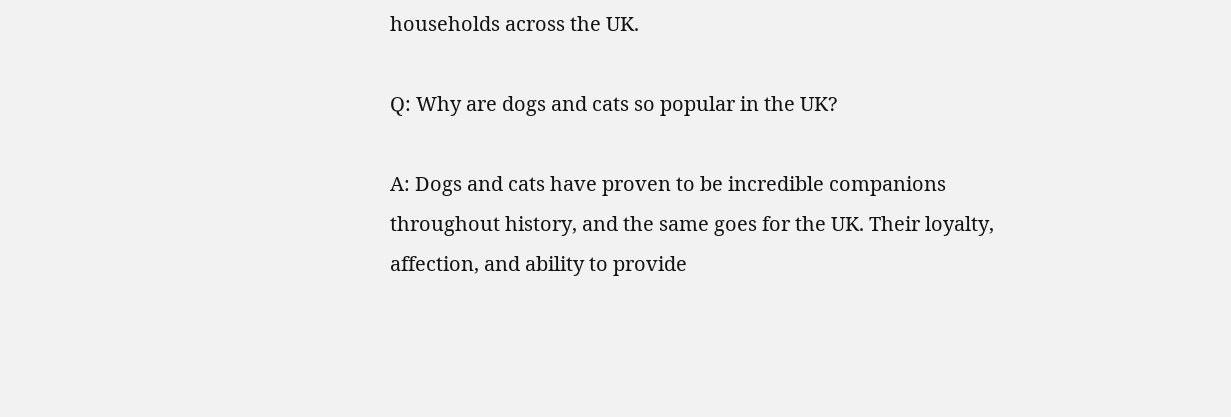households across the UK.

Q: Why are dogs and cats so popular in the UK?

A: Dogs and cats have proven to be incredible companions throughout history, and the same goes for the UK. Their loyalty, affection, and ability to provide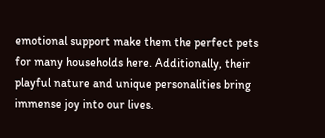emotional support make them the perfect pets for many households here. Additionally, their playful nature and unique personalities bring immense joy into our lives.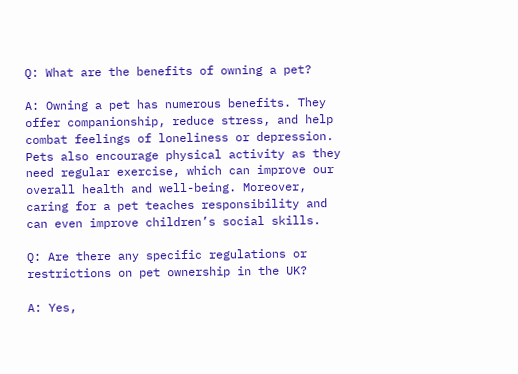Q: What are the benefits of owning a pet?

A: Owning a pet has numerous benefits. They offer companionship, reduce stress, and help combat feelings of loneliness or depression. Pets also encourage physical activity as they need regular exercise, which can improve our overall health and well-being. Moreover, caring for a pet teaches responsibility and can even improve children’s social skills.

Q: Are there any specific regulations or restrictions on pet ownership in the UK?

A: Yes,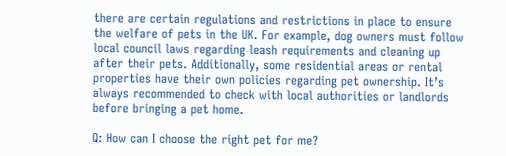there are certain regulations and restrictions in place to ensure the welfare of pets in the UK. For example, dog owners must follow local council laws regarding leash requirements and cleaning up after their pets. Additionally, some residential areas or rental properties have their own policies regarding pet ownership. It’s always recommended to check with local authorities or landlords before bringing a pet home.

Q: How can I choose the right pet for me?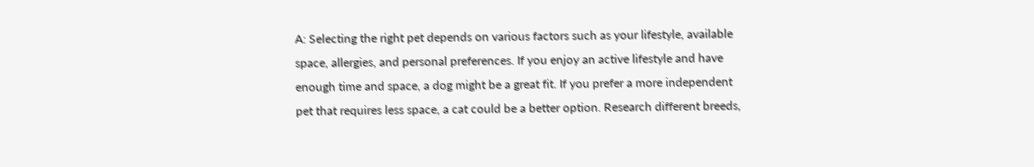A: Selecting the right pet depends on various factors such as your lifestyle, available space, allergies, and personal preferences. If you enjoy an active lifestyle and have enough time and space, a dog might be a great fit. If you prefer a more independent pet that requires less space, a cat could be a better option. Research different breeds,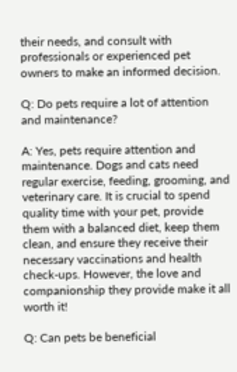their needs, and consult with professionals or experienced pet owners to make an informed decision.

Q: Do pets require a lot of attention and maintenance?

A: Yes, pets require attention and maintenance. Dogs and cats need regular exercise, feeding, grooming, and veterinary care. It is crucial to spend quality time with your pet, provide them with a balanced diet, keep them clean, and ensure they receive their necessary vaccinations and health check-ups. However, the love and companionship they provide make it all worth it!

Q: Can pets be beneficial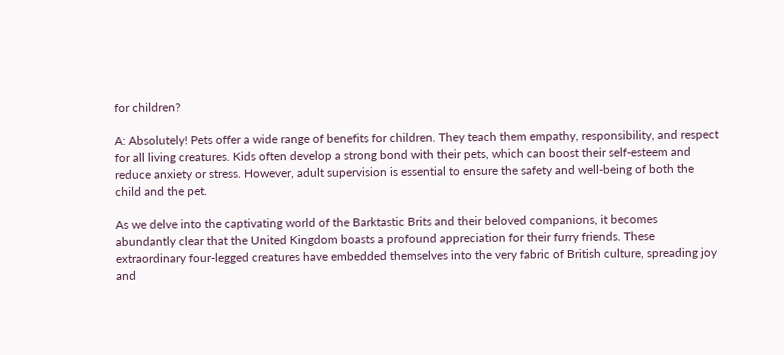for children?

A: Absolutely! Pets offer a wide range of benefits for children. They teach them empathy, responsibility, and respect for all living creatures. Kids often develop a strong bond with their pets, which can boost their self-esteem and reduce anxiety or stress. However, adult supervision is essential to ensure the safety and well-being of both the child and the pet.

As we delve into the captivating world of the Barktastic Brits and their beloved companions, it becomes abundantly clear that the United Kingdom boasts a profound appreciation for their furry friends. These extraordinary four-legged creatures have embedded themselves into the very fabric of British culture, spreading joy and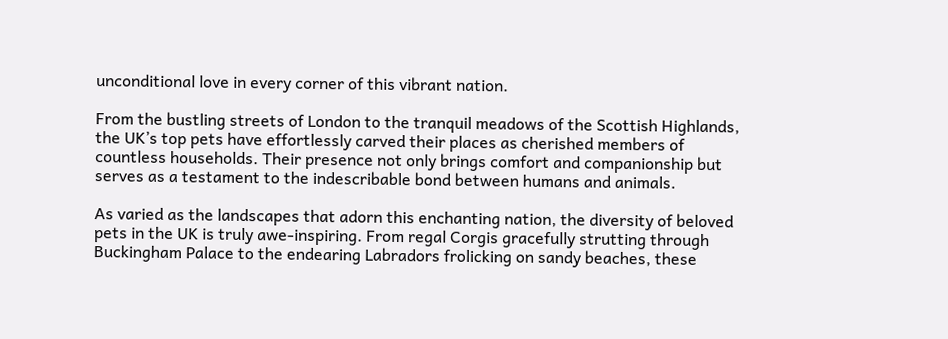unconditional love in every corner of this vibrant nation.

From the bustling streets of London to the tranquil meadows of the Scottish Highlands, the UK’s top pets have effortlessly carved their places as cherished members of countless households. Their presence not only brings comfort and companionship but serves as a testament to the indescribable bond between humans and animals.

As varied as the landscapes that adorn this enchanting nation, the diversity of beloved pets in the UK is truly awe-inspiring. From regal Corgis gracefully strutting through Buckingham Palace to the endearing Labradors frolicking on sandy beaches, these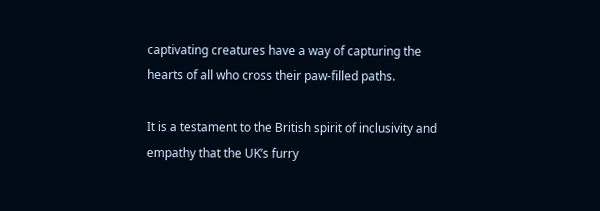captivating creatures have a way of capturing the hearts of all who cross their paw-filled paths.

It is a testament to the British spirit of inclusivity and empathy that the UK’s furry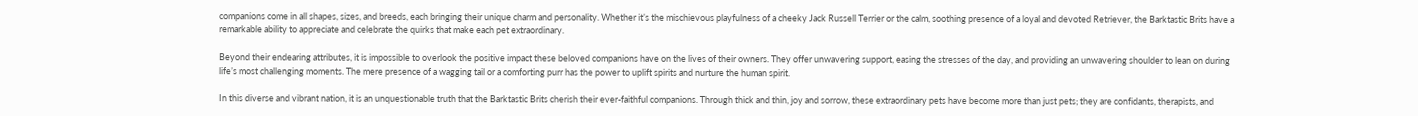companions come in all shapes, sizes, and breeds, each bringing their unique charm and personality. Whether it’s the mischievous playfulness of a cheeky Jack Russell Terrier or the calm, soothing presence of a loyal and devoted Retriever, the Barktastic Brits have a remarkable ability to appreciate and celebrate the quirks that make each pet extraordinary.

Beyond their endearing attributes, it is impossible to overlook the positive impact these beloved companions have on the lives of their owners. They offer unwavering support, easing the stresses of the day, and providing an unwavering shoulder to lean on during life’s most challenging moments. The mere presence of a wagging tail or a comforting purr has the power to uplift spirits and nurture the human spirit.

In this diverse and vibrant nation, it is an unquestionable truth that the Barktastic Brits cherish their ever-faithful companions. Through thick and thin, joy and sorrow, these extraordinary pets have become more than just pets; they are confidants, therapists, and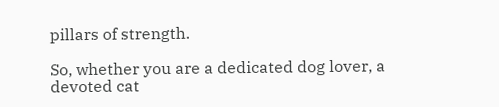pillars of strength.

So, whether you are a dedicated dog lover, a devoted cat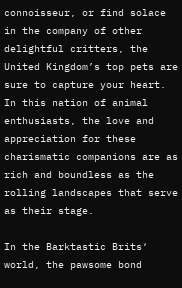connoisseur, or find solace in the company of other delightful critters, the United Kingdom’s top pets are sure to capture your heart. In this nation of animal enthusiasts, the love and appreciation for these charismatic companions are as rich and boundless as the rolling landscapes that serve as their stage.

In the Barktastic Brits‘ world, the pawsome bond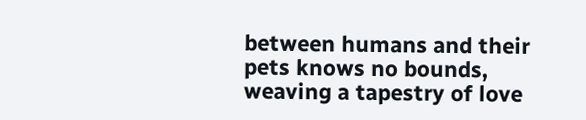between humans and their pets knows no bounds, weaving a tapestry of love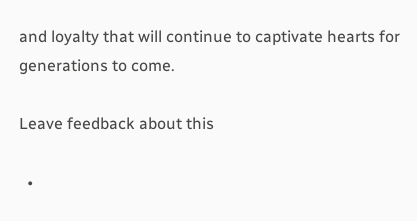and loyalty that will continue to captivate hearts for generations to come.

Leave feedback about this

  •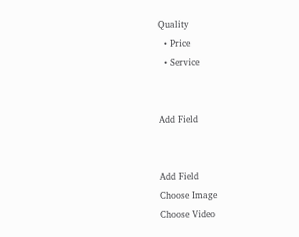Quality
  • Price
  • Service


Add Field


Add Field
Choose Image
Choose Video